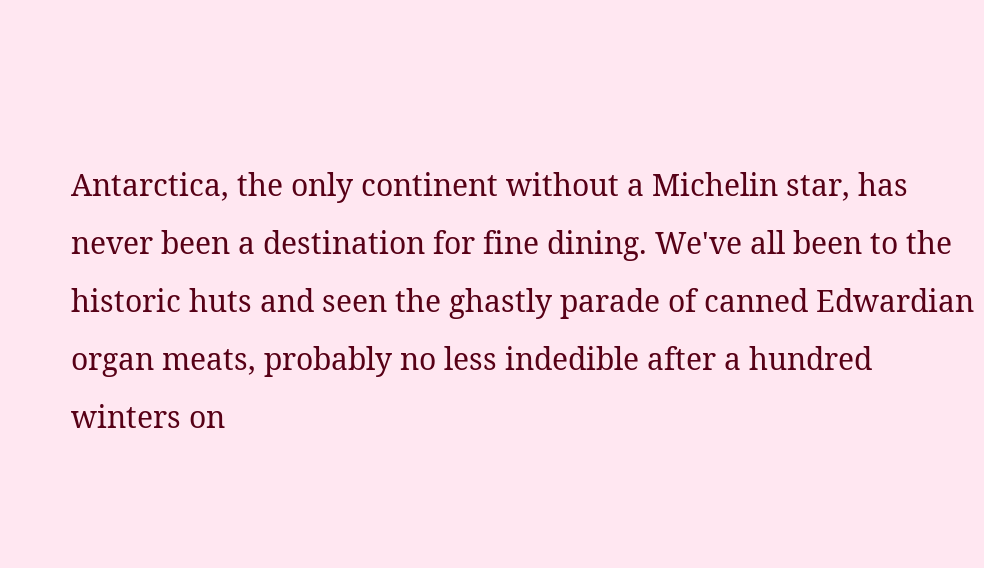Antarctica, the only continent without a Michelin star, has never been a destination for fine dining. We've all been to the historic huts and seen the ghastly parade of canned Edwardian organ meats, probably no less indedible after a hundred winters on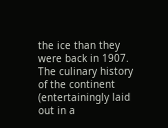the ice than they were back in 1907. The culinary history of the continent (entertainingly laid out in a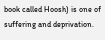book called Hoosh) is one of suffering and deprivation.